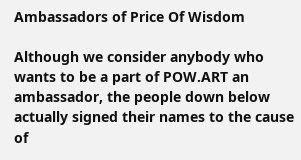Ambassadors of Price Of Wisdom

Although we consider anybody who wants to be a part of POW.ART an ambassador, the people down below actually signed their names to the cause of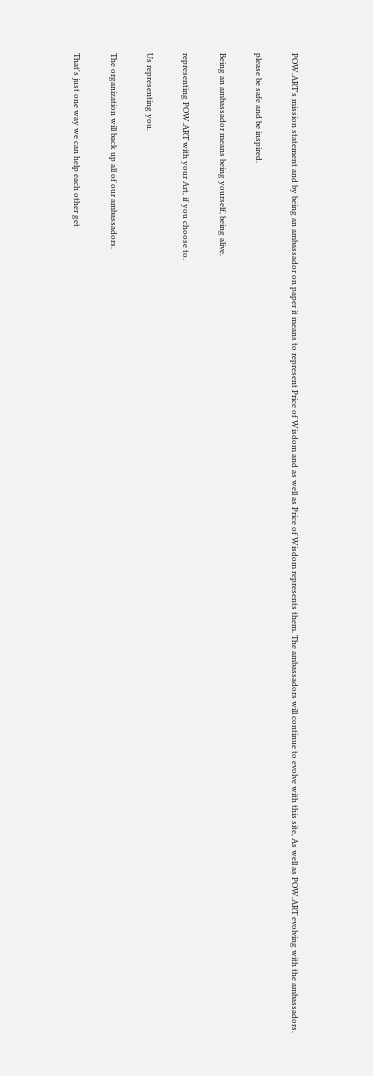POW.ART's mission statement and by being an ambassador on paper it means to represent Price of Wisdom and as well as Price of Wisdom represents them. The ambassadors will continue to evolve with this site, As well as POW.ART evolving with the ambassadors.

please be safe and be inspired.

Being an ambassador means being yourself, being alive.

representing POW.ART with your Art, if you choose to.

Us representing you.

The organization will back up all of our ambassadors.

That's just one way we can help each other get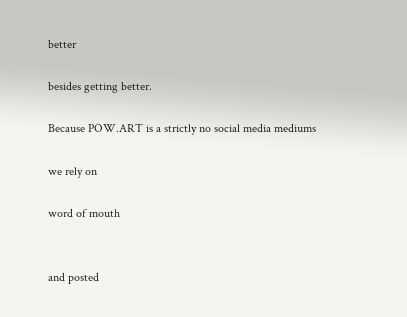better

besides getting better.

Because POW.ART is a strictly no social media mediums

we rely on

word of mouth


and posted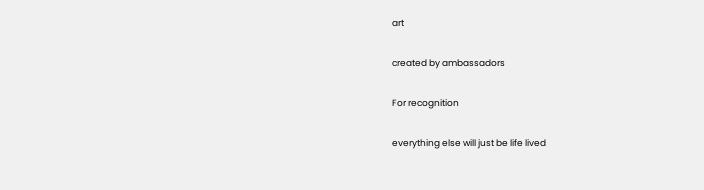art

created by ambassadors

For recognition

everything else will just be life lived